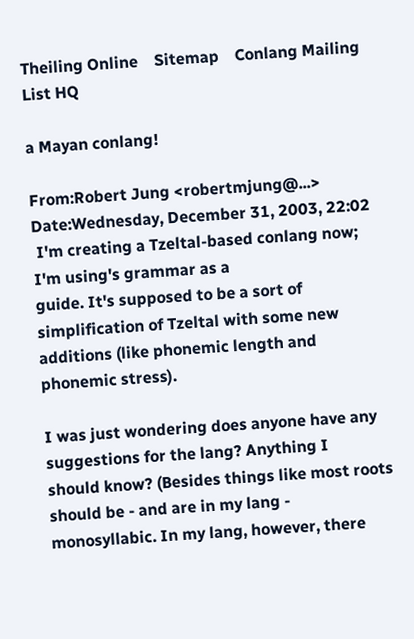Theiling Online    Sitemap    Conlang Mailing List HQ

a Mayan conlang!

From:Robert Jung <robertmjung@...>
Date:Wednesday, December 31, 2003, 22:02
 I'm creating a Tzeltal-based conlang now; I'm using's grammar as a
guide. It's supposed to be a sort of simplification of Tzeltal with some new
additions (like phonemic length and phonemic stress).

I was just wondering does anyone have any suggestions for the lang? Anything I
should know? (Besides things like most roots should be - and are in my lang -
monosyllabic. In my lang, however, there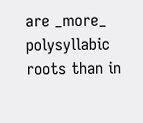are _more_ polysyllabic roots than in